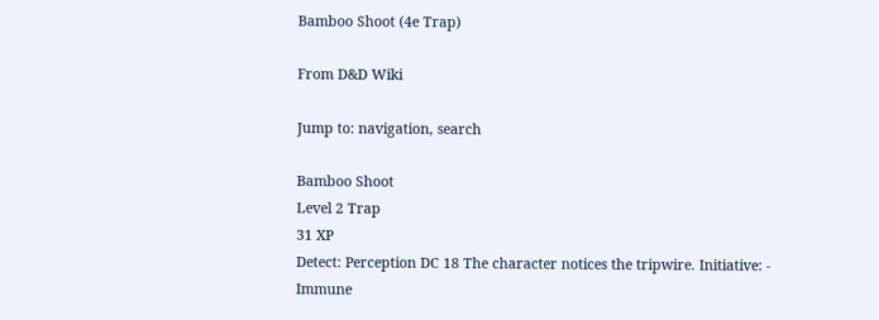Bamboo Shoot (4e Trap)

From D&D Wiki

Jump to: navigation, search

Bamboo Shoot
Level 2 Trap
31 XP
Detect: Perception DC 18 The character notices the tripwire. Initiative: -
Immune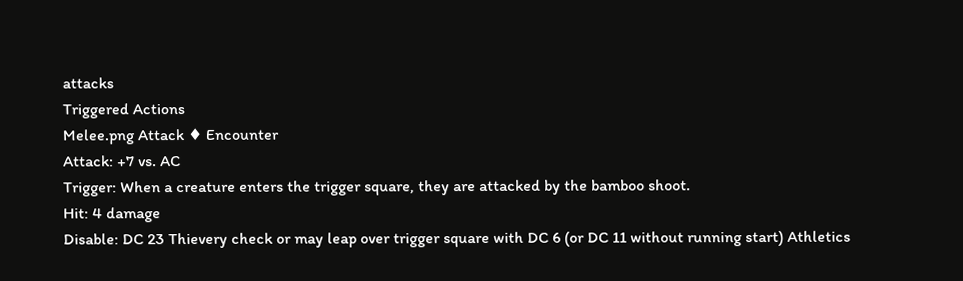attacks
Triggered Actions
Melee.png Attack ♦ Encounter
Attack: +7 vs. AC
Trigger: When a creature enters the trigger square, they are attacked by the bamboo shoot.
Hit: 4 damage
Disable: DC 23 Thievery check or may leap over trigger square with DC 6 (or DC 11 without running start) Athletics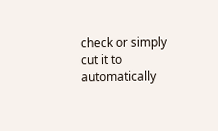check or simply cut it to automatically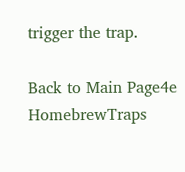trigger the trap.

Back to Main Page4e HomebrewTraps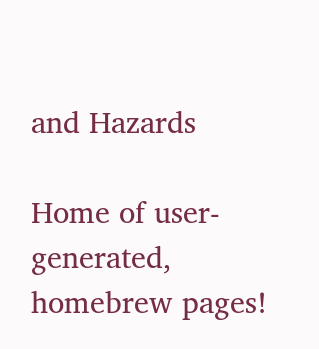and Hazards

Home of user-generated,
homebrew pages!